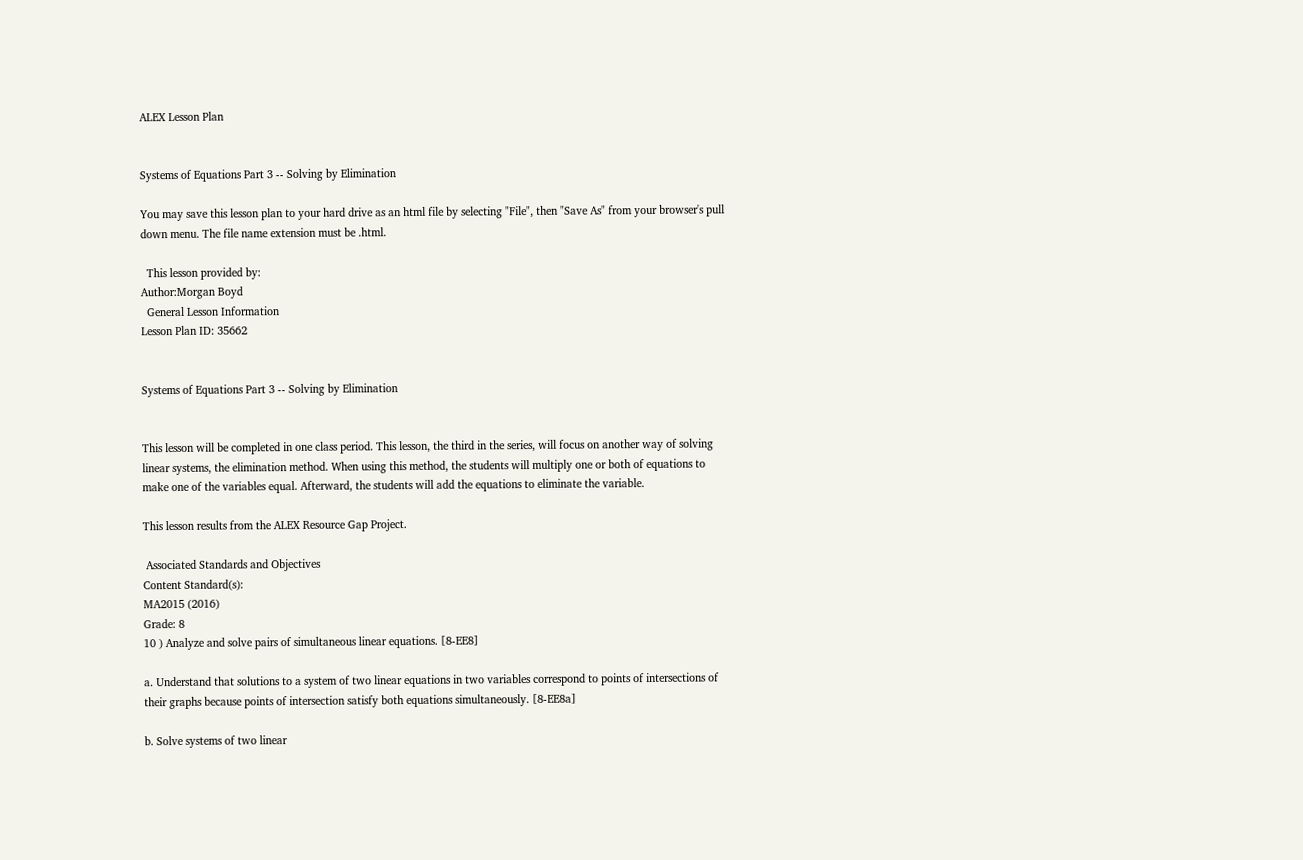ALEX Lesson Plan


Systems of Equations Part 3 -- Solving by Elimination

You may save this lesson plan to your hard drive as an html file by selecting "File", then "Save As" from your browser's pull down menu. The file name extension must be .html.

  This lesson provided by:
Author:Morgan Boyd
  General Lesson Information
Lesson Plan ID: 35662


Systems of Equations Part 3 -- Solving by Elimination


This lesson will be completed in one class period. This lesson, the third in the series, will focus on another way of solving linear systems, the elimination method. When using this method, the students will multiply one or both of equations to make one of the variables equal. Afterward, the students will add the equations to eliminate the variable.

This lesson results from the ALEX Resource Gap Project.

 Associated Standards and Objectives
Content Standard(s):
MA2015 (2016)
Grade: 8
10 ) Analyze and solve pairs of simultaneous linear equations. [8-EE8]

a. Understand that solutions to a system of two linear equations in two variables correspond to points of intersections of their graphs because points of intersection satisfy both equations simultaneously. [8-EE8a]

b. Solve systems of two linear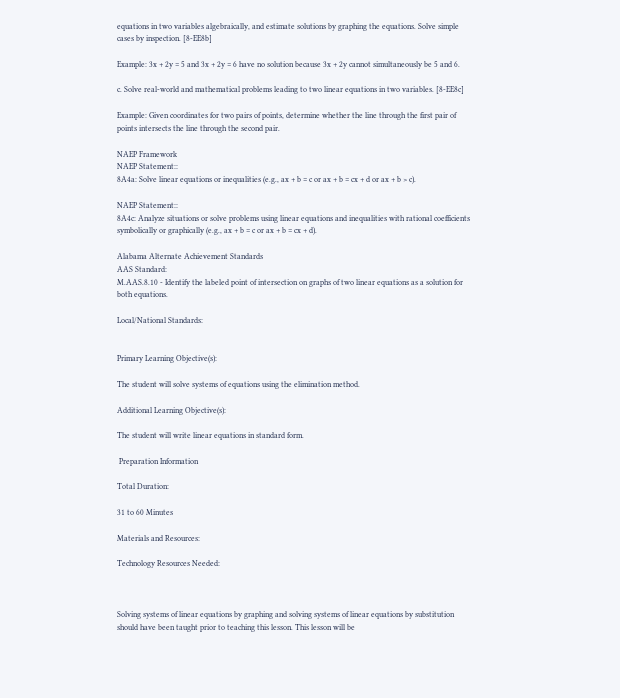equations in two variables algebraically, and estimate solutions by graphing the equations. Solve simple cases by inspection. [8-EE8b]

Example: 3x + 2y = 5 and 3x + 2y = 6 have no solution because 3x + 2y cannot simultaneously be 5 and 6.

c. Solve real-world and mathematical problems leading to two linear equations in two variables. [8-EE8c]

Example: Given coordinates for two pairs of points, determine whether the line through the first pair of points intersects the line through the second pair.

NAEP Framework
NAEP Statement::
8A4a: Solve linear equations or inequalities (e.g., ax + b = c or ax + b = cx + d or ax + b > c).

NAEP Statement::
8A4c: Analyze situations or solve problems using linear equations and inequalities with rational coefficients symbolically or graphically (e.g., ax + b = c or ax + b = cx + d).

Alabama Alternate Achievement Standards
AAS Standard:
M.AAS.8.10 - Identify the labeled point of intersection on graphs of two linear equations as a solution for both equations.

Local/National Standards:


Primary Learning Objective(s):

The student will solve systems of equations using the elimination method.

Additional Learning Objective(s):

The student will write linear equations in standard form.

 Preparation Information

Total Duration:

31 to 60 Minutes

Materials and Resources:

Technology Resources Needed:



Solving systems of linear equations by graphing and solving systems of linear equations by substitution should have been taught prior to teaching this lesson. This lesson will be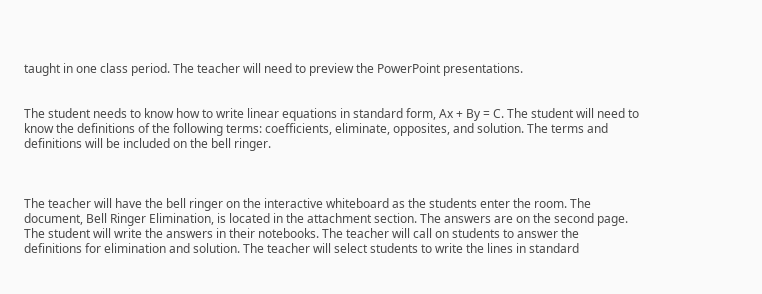taught in one class period. The teacher will need to preview the PowerPoint presentations.


The student needs to know how to write linear equations in standard form, Ax + By = C. The student will need to know the definitions of the following terms: coefficients, eliminate, opposites, and solution. The terms and definitions will be included on the bell ringer.



The teacher will have the bell ringer on the interactive whiteboard as the students enter the room. The document, Bell Ringer Elimination, is located in the attachment section. The answers are on the second page. The student will write the answers in their notebooks. The teacher will call on students to answer the definitions for elimination and solution. The teacher will select students to write the lines in standard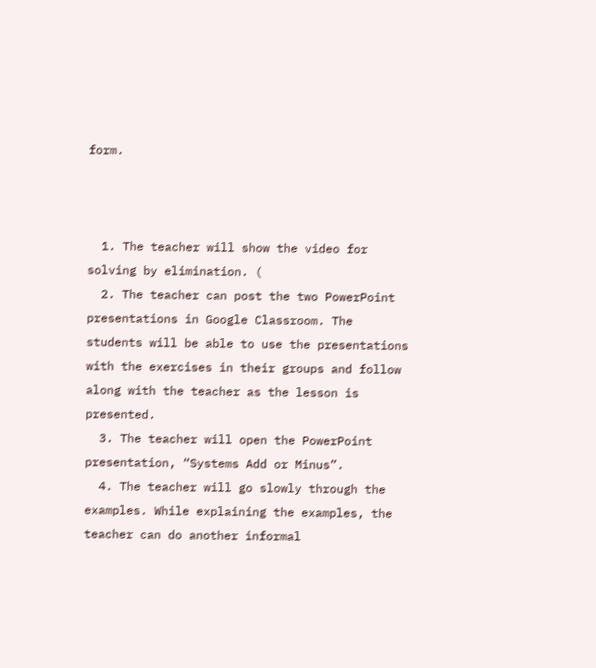form.



  1. The teacher will show the video for solving by elimination. (
  2. The teacher can post the two PowerPoint presentations in Google Classroom. The students will be able to use the presentations with the exercises in their groups and follow along with the teacher as the lesson is presented.
  3. The teacher will open the PowerPoint presentation, “Systems Add or Minus”.
  4. The teacher will go slowly through the examples. While explaining the examples, the teacher can do another informal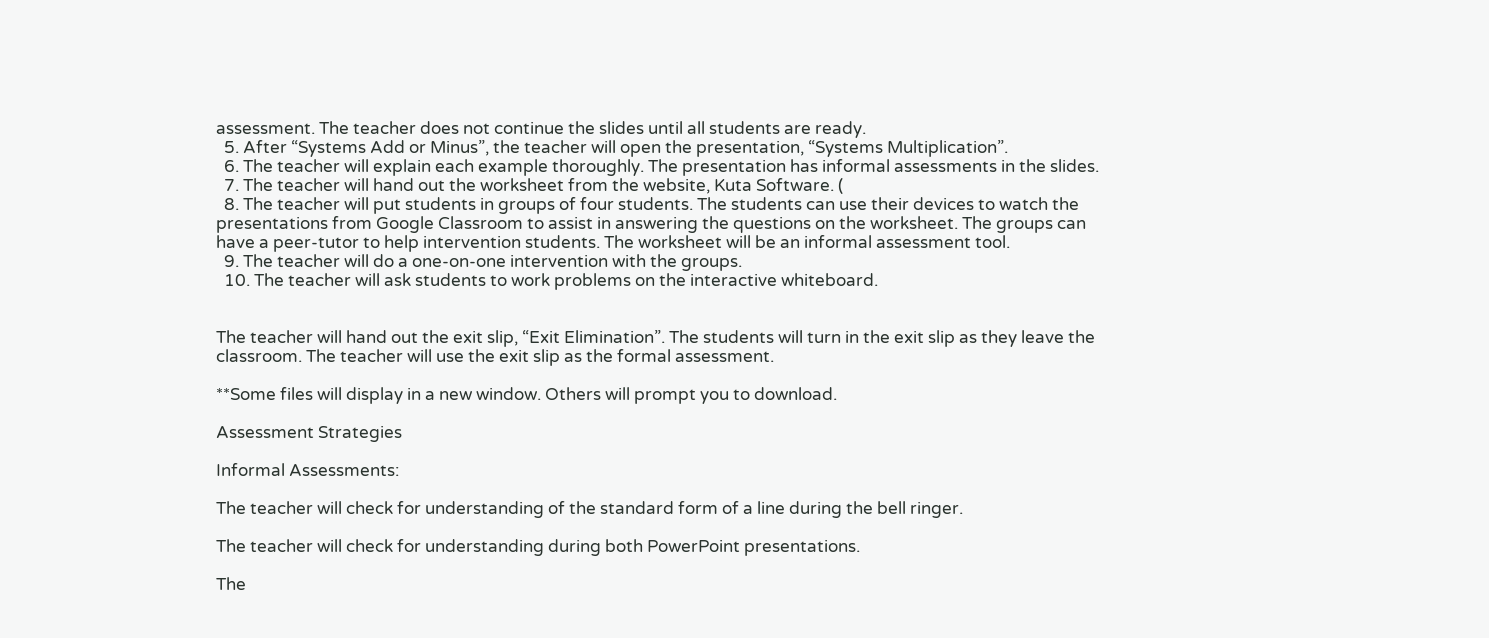assessment. The teacher does not continue the slides until all students are ready.
  5. After “Systems Add or Minus”, the teacher will open the presentation, “Systems Multiplication”.
  6. The teacher will explain each example thoroughly. The presentation has informal assessments in the slides.
  7. The teacher will hand out the worksheet from the website, Kuta Software. (
  8. The teacher will put students in groups of four students. The students can use their devices to watch the presentations from Google Classroom to assist in answering the questions on the worksheet. The groups can have a peer-tutor to help intervention students. The worksheet will be an informal assessment tool.
  9. The teacher will do a one-on-one intervention with the groups.
  10. The teacher will ask students to work problems on the interactive whiteboard.


The teacher will hand out the exit slip, “Exit Elimination”. The students will turn in the exit slip as they leave the classroom. The teacher will use the exit slip as the formal assessment.

**Some files will display in a new window. Others will prompt you to download.

Assessment Strategies

Informal Assessments:

The teacher will check for understanding of the standard form of a line during the bell ringer.

The teacher will check for understanding during both PowerPoint presentations.

The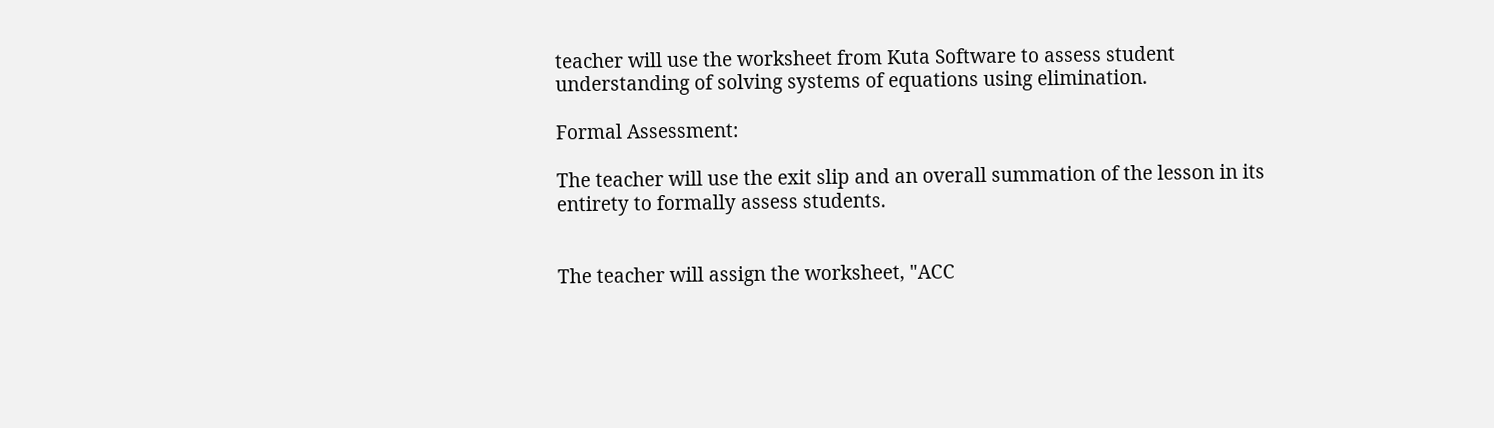teacher will use the worksheet from Kuta Software to assess student understanding of solving systems of equations using elimination.

Formal Assessment:

The teacher will use the exit slip and an overall summation of the lesson in its entirety to formally assess students.


The teacher will assign the worksheet, "ACC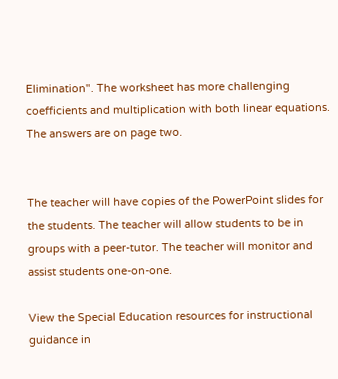Elimination". The worksheet has more challenging coefficients and multiplication with both linear equations. The answers are on page two.


The teacher will have copies of the PowerPoint slides for the students. The teacher will allow students to be in groups with a peer-tutor. The teacher will monitor and assist students one-on-one.

View the Special Education resources for instructional guidance in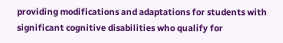providing modifications and adaptations for students with significant cognitive disabilities who qualify for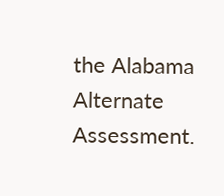the Alabama Alternate Assessment.